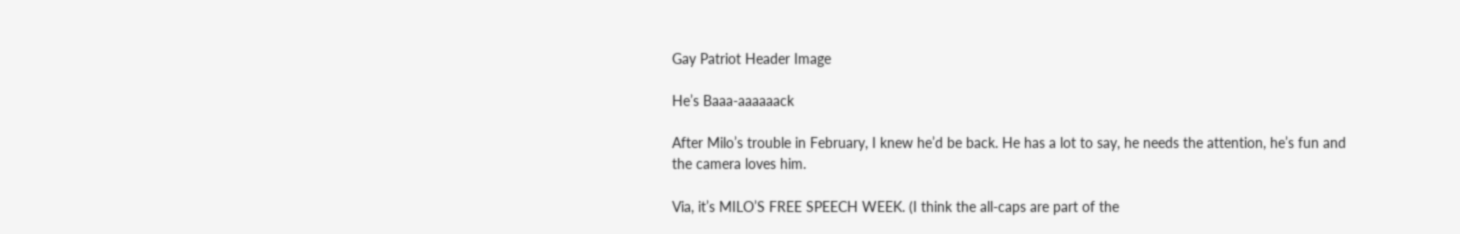Gay Patriot Header Image

He’s Baaa-aaaaaack

After Milo’s trouble in February, I knew he’d be back. He has a lot to say, he needs the attention, he’s fun and the camera loves him.

Via, it’s MILO’S FREE SPEECH WEEK. (I think the all-caps are part of the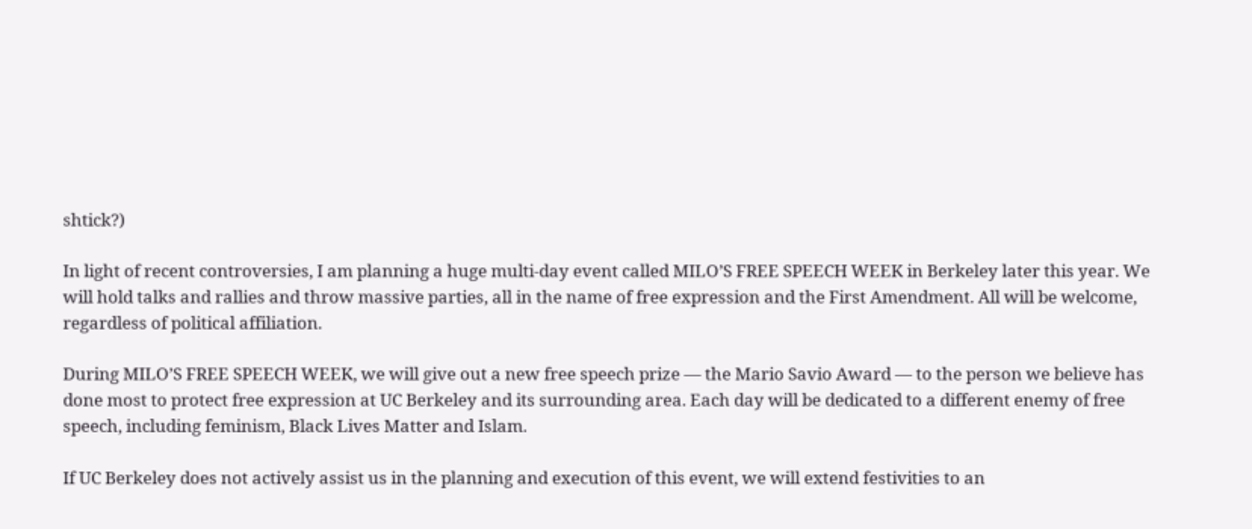shtick?)

In light of recent controversies, I am planning a huge multi-day event called MILO’S FREE SPEECH WEEK in Berkeley later this year. We will hold talks and rallies and throw massive parties, all in the name of free expression and the First Amendment. All will be welcome, regardless of political affiliation.

During MILO’S FREE SPEECH WEEK, we will give out a new free speech prize — the Mario Savio Award — to the person we believe has done most to protect free expression at UC Berkeley and its surrounding area. Each day will be dedicated to a different enemy of free speech, including feminism, Black Lives Matter and Islam.

If UC Berkeley does not actively assist us in the planning and execution of this event, we will extend festivities to an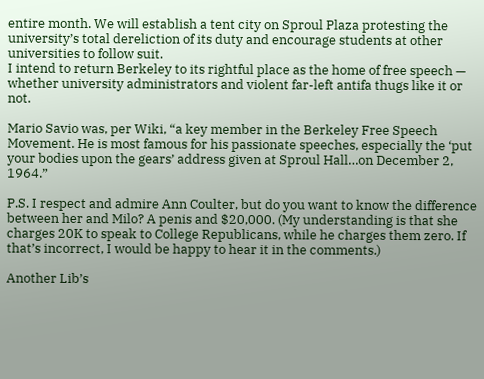entire month. We will establish a tent city on Sproul Plaza protesting the university’s total dereliction of its duty and encourage students at other universities to follow suit.
I intend to return Berkeley to its rightful place as the home of free speech — whether university administrators and violent far-left antifa thugs like it or not.

Mario Savio was, per Wiki, “a key member in the Berkeley Free Speech Movement. He is most famous for his passionate speeches, especially the ‘put your bodies upon the gears’ address given at Sproul Hall…on December 2, 1964.”

P.S. I respect and admire Ann Coulter, but do you want to know the difference between her and Milo? A penis and $20,000. (My understanding is that she charges 20K to speak to College Republicans, while he charges them zero. If that’s incorrect, I would be happy to hear it in the comments.)

Another Lib’s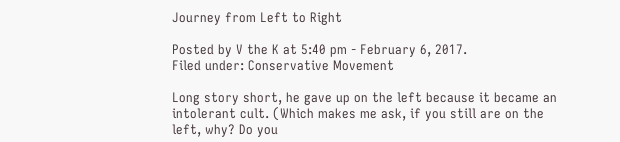Journey from Left to Right

Posted by V the K at 5:40 pm - February 6, 2017.
Filed under: Conservative Movement

Long story short, he gave up on the left because it became an intolerant cult. (Which makes me ask, if you still are on the left, why? Do you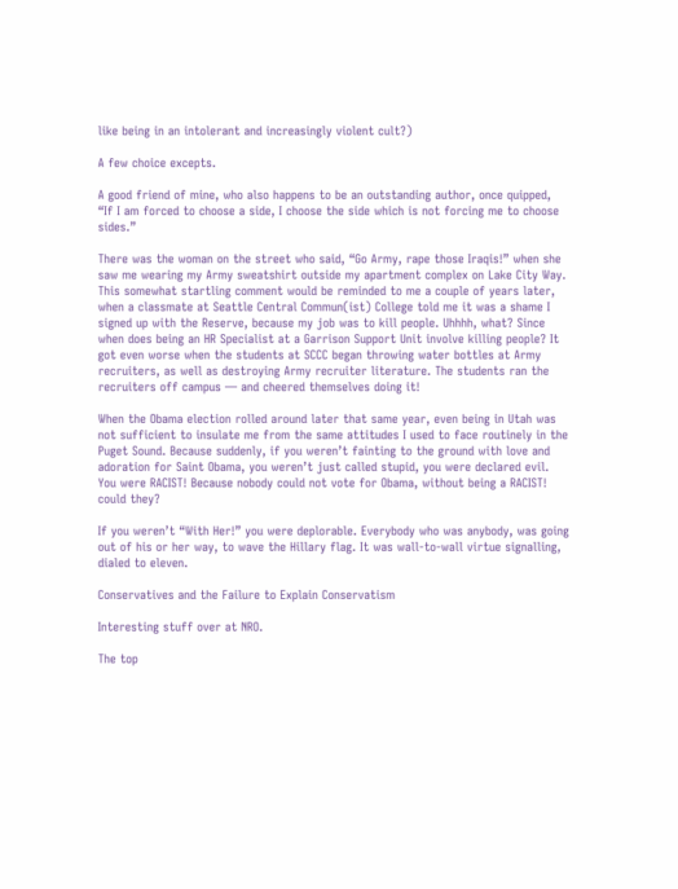like being in an intolerant and increasingly violent cult?)

A few choice excepts.

A good friend of mine, who also happens to be an outstanding author, once quipped, “If I am forced to choose a side, I choose the side which is not forcing me to choose sides.”

There was the woman on the street who said, “Go Army, rape those Iraqis!” when she saw me wearing my Army sweatshirt outside my apartment complex on Lake City Way. This somewhat startling comment would be reminded to me a couple of years later, when a classmate at Seattle Central Commun(ist) College told me it was a shame I signed up with the Reserve, because my job was to kill people. Uhhhh, what? Since when does being an HR Specialist at a Garrison Support Unit involve killing people? It got even worse when the students at SCCC began throwing water bottles at Army recruiters, as well as destroying Army recruiter literature. The students ran the recruiters off campus — and cheered themselves doing it!

When the Obama election rolled around later that same year, even being in Utah was not sufficient to insulate me from the same attitudes I used to face routinely in the Puget Sound. Because suddenly, if you weren’t fainting to the ground with love and adoration for Saint Obama, you weren’t just called stupid, you were declared evil. You were RACIST! Because nobody could not vote for Obama, without being a RACIST! could they?

If you weren’t “With Her!” you were deplorable. Everybody who was anybody, was going out of his or her way, to wave the Hillary flag. It was wall-to-wall virtue signalling, dialed to eleven.

Conservatives and the Failure to Explain Conservatism

Interesting stuff over at NRO.

The top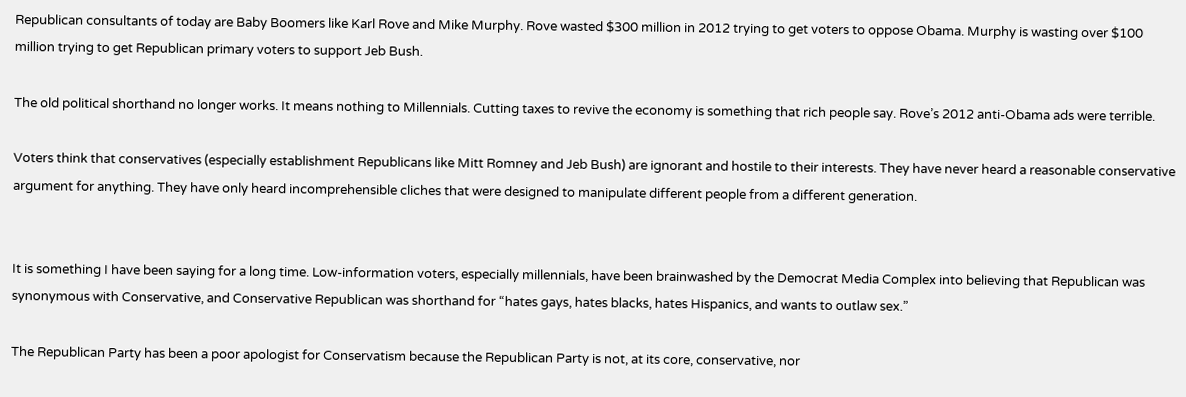Republican consultants of today are Baby Boomers like Karl Rove and Mike Murphy. Rove wasted $300 million in 2012 trying to get voters to oppose Obama. Murphy is wasting over $100 million trying to get Republican primary voters to support Jeb Bush.

The old political shorthand no longer works. It means nothing to Millennials. Cutting taxes to revive the economy is something that rich people say. Rove’s 2012 anti-Obama ads were terrible.

Voters think that conservatives (especially establishment Republicans like Mitt Romney and Jeb Bush) are ignorant and hostile to their interests. They have never heard a reasonable conservative argument for anything. They have only heard incomprehensible cliches that were designed to manipulate different people from a different generation.


It is something I have been saying for a long time. Low-information voters, especially millennials, have been brainwashed by the Democrat Media Complex into believing that Republican was synonymous with Conservative, and Conservative Republican was shorthand for “hates gays, hates blacks, hates Hispanics, and wants to outlaw sex.”

The Republican Party has been a poor apologist for Conservatism because the Republican Party is not, at its core, conservative, nor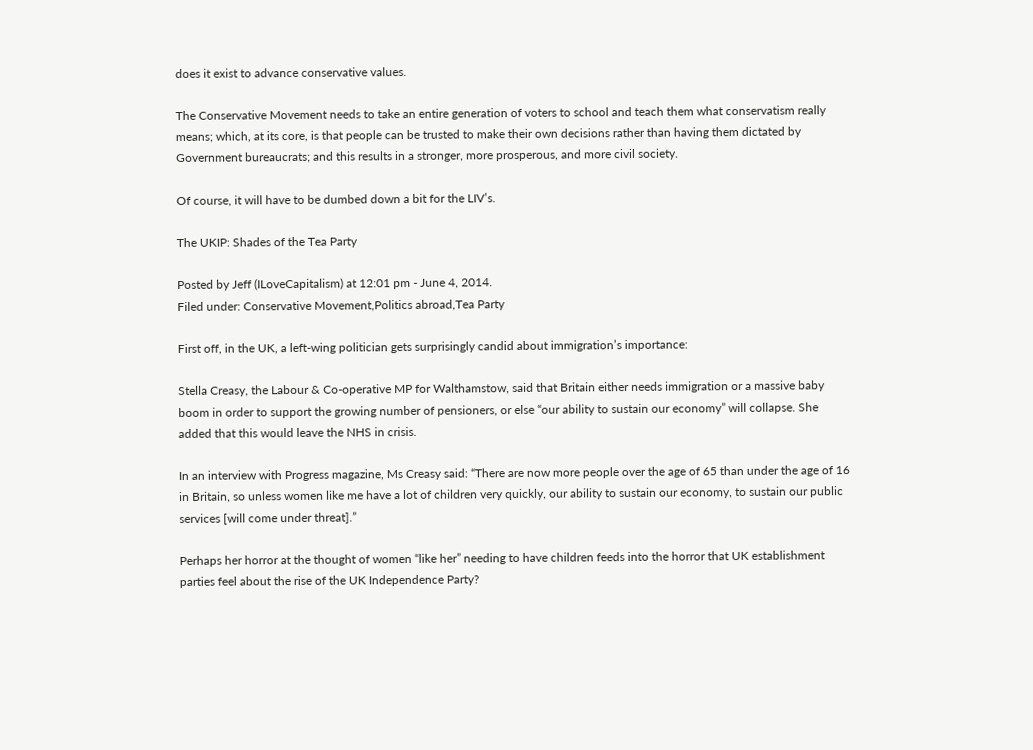does it exist to advance conservative values.

The Conservative Movement needs to take an entire generation of voters to school and teach them what conservatism really means; which, at its core, is that people can be trusted to make their own decisions rather than having them dictated by Government bureaucrats; and this results in a stronger, more prosperous, and more civil society.

Of course, it will have to be dumbed down a bit for the LIV’s.

The UKIP: Shades of the Tea Party

Posted by Jeff (ILoveCapitalism) at 12:01 pm - June 4, 2014.
Filed under: Conservative Movement,Politics abroad,Tea Party

First off, in the UK, a left-wing politician gets surprisingly candid about immigration’s importance:

Stella Creasy, the Labour & Co-operative MP for Walthamstow, said that Britain either needs immigration or a massive baby boom in order to support the growing number of pensioners, or else “our ability to sustain our economy” will collapse. She added that this would leave the NHS in crisis.

In an interview with Progress magazine, Ms Creasy said: “There are now more people over the age of 65 than under the age of 16 in Britain, so unless women like me have a lot of children very quickly, our ability to sustain our economy, to sustain our public services [will come under threat].”

Perhaps her horror at the thought of women “like her” needing to have children feeds into the horror that UK establishment parties feel about the rise of the UK Independence Party?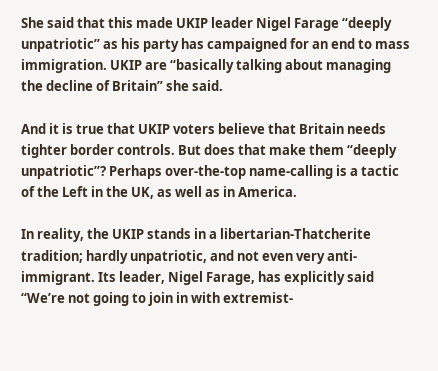She said that this made UKIP leader Nigel Farage “deeply unpatriotic” as his party has campaigned for an end to mass immigration. UKIP are “basically talking about managing the decline of Britain” she said.

And it is true that UKIP voters believe that Britain needs tighter border controls. But does that make them “deeply unpatriotic”? Perhaps over-the-top name-calling is a tactic of the Left in the UK, as well as in America.

In reality, the UKIP stands in a libertarian-Thatcherite tradition; hardly unpatriotic, and not even very anti-immigrant. Its leader, Nigel Farage, has explicitly said “We’re not going to join in with extremist-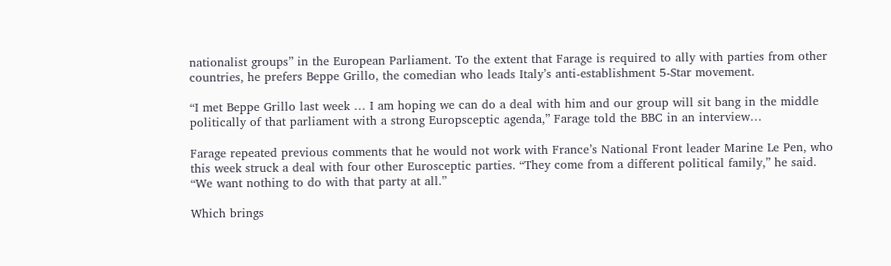nationalist groups” in the European Parliament. To the extent that Farage is required to ally with parties from other countries, he prefers Beppe Grillo, the comedian who leads Italy’s anti-establishment 5-Star movement.

“I met Beppe Grillo last week … I am hoping we can do a deal with him and our group will sit bang in the middle politically of that parliament with a strong Europsceptic agenda,” Farage told the BBC in an interview…

Farage repeated previous comments that he would not work with France’s National Front leader Marine Le Pen, who this week struck a deal with four other Eurosceptic parties. “They come from a different political family,” he said. “We want nothing to do with that party at all.”

Which brings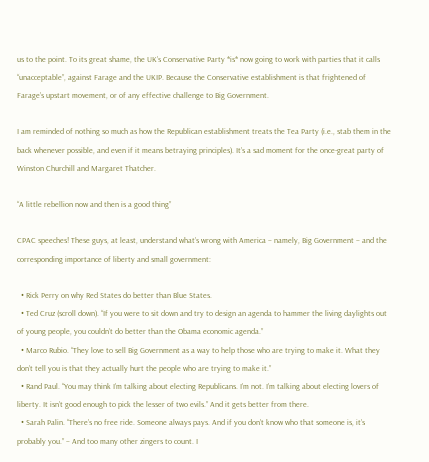us to the point. To its great shame, the UK’s Conservative Party *is* now going to work with parties that it calls “unacceptable”, against Farage and the UKIP. Because the Conservative establishment is that frightened of Farage’s upstart movement, or of any effective challenge to Big Government.

I am reminded of nothing so much as how the Republican establishment treats the Tea Party (i.e., stab them in the back whenever possible, and even if it means betraying principles). It’s a sad moment for the once-great party of Winston Churchill and Margaret Thatcher.

“A little rebellion now and then is a good thing”

CPAC speeches! These guys, at least, understand what’s wrong with America – namely, Big Government – and the corresponding importance of liberty and small government:

  • Rick Perry on why Red States do better than Blue States.
  • Ted Cruz (scroll down). “If you were to sit down and try to design an agenda to hammer the living daylights out of young people, you couldn’t do better than the Obama economic agenda.”
  • Marco Rubio. “They love to sell Big Government as a way to help those who are trying to make it. What they don’t tell you is that they actually hurt the people who are trying to make it.”
  • Rand Paul. “You may think I’m talking about electing Republicans. I’m not. I’m talking about electing lovers of liberty. It isn’t good enough to pick the lesser of two evils.” And it gets better from there.
  • Sarah Palin. “There’s no free ride. Someone always pays. And if you don’t know who that someone is, it’s probably you.” – And too many other zingers to count. I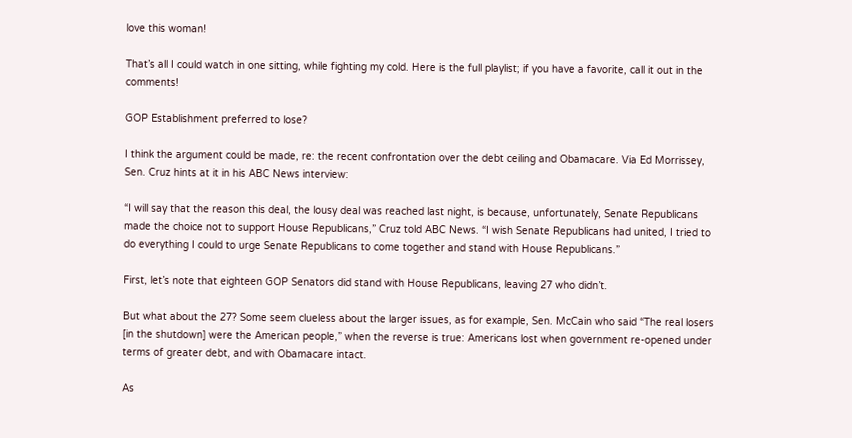love this woman!

That’s all I could watch in one sitting, while fighting my cold. Here is the full playlist; if you have a favorite, call it out in the comments!

GOP Establishment preferred to lose?

I think the argument could be made, re: the recent confrontation over the debt ceiling and Obamacare. Via Ed Morrissey, Sen. Cruz hints at it in his ABC News interview:

“I will say that the reason this deal, the lousy deal was reached last night, is because, unfortunately, Senate Republicans made the choice not to support House Republicans,” Cruz told ABC News. “I wish Senate Republicans had united, I tried to do everything I could to urge Senate Republicans to come together and stand with House Republicans.”

First, let’s note that eighteen GOP Senators did stand with House Republicans, leaving 27 who didn’t.

But what about the 27? Some seem clueless about the larger issues, as for example, Sen. McCain who said “The real losers [in the shutdown] were the American people,” when the reverse is true: Americans lost when government re-opened under terms of greater debt, and with Obamacare intact.

As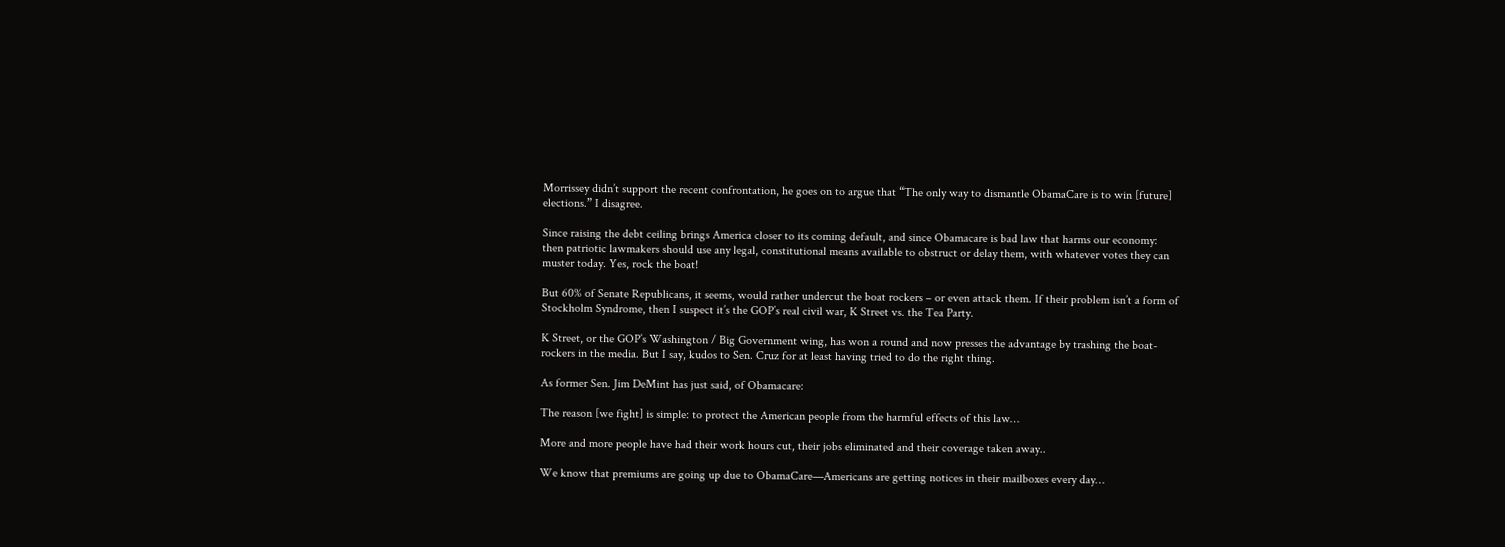Morrissey didn’t support the recent confrontation, he goes on to argue that “The only way to dismantle ObamaCare is to win [future] elections.” I disagree.

Since raising the debt ceiling brings America closer to its coming default, and since Obamacare is bad law that harms our economy: then patriotic lawmakers should use any legal, constitutional means available to obstruct or delay them, with whatever votes they can muster today. Yes, rock the boat!

But 60% of Senate Republicans, it seems, would rather undercut the boat rockers – or even attack them. If their problem isn’t a form of Stockholm Syndrome, then I suspect it’s the GOP’s real civil war, K Street vs. the Tea Party.

K Street, or the GOP’s Washington / Big Government wing, has won a round and now presses the advantage by trashing the boat-rockers in the media. But I say, kudos to Sen. Cruz for at least having tried to do the right thing.

As former Sen. Jim DeMint has just said, of Obamacare:

The reason [we fight] is simple: to protect the American people from the harmful effects of this law…

More and more people have had their work hours cut, their jobs eliminated and their coverage taken away..

We know that premiums are going up due to ObamaCare—Americans are getting notices in their mailboxes every day…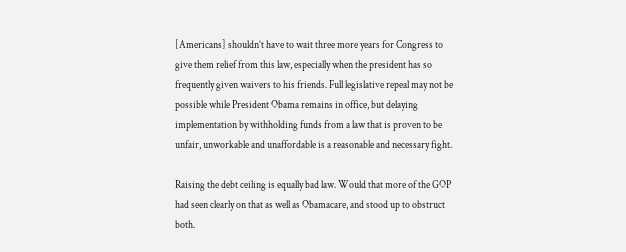[Americans] shouldn’t have to wait three more years for Congress to give them relief from this law, especially when the president has so frequently given waivers to his friends. Full legislative repeal may not be possible while President Obama remains in office, but delaying implementation by withholding funds from a law that is proven to be unfair, unworkable and unaffordable is a reasonable and necessary fight.

Raising the debt ceiling is equally bad law. Would that more of the GOP had seen clearly on that as well as Obamacare, and stood up to obstruct both.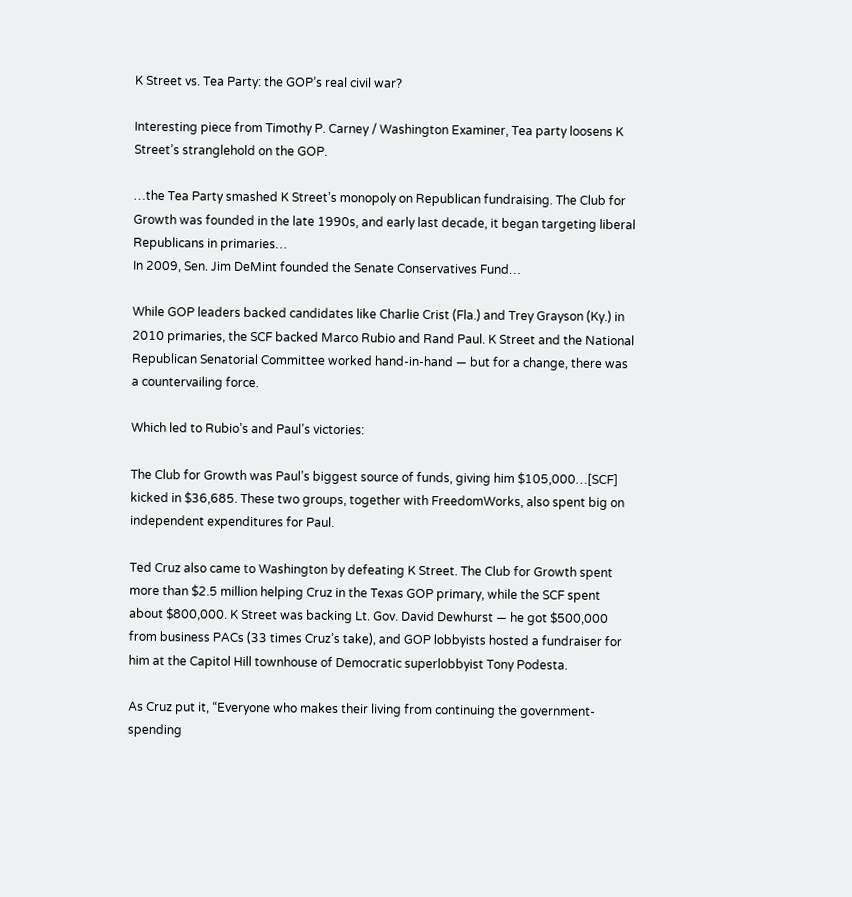K Street vs. Tea Party: the GOP’s real civil war?

Interesting piece from Timothy P. Carney / Washington Examiner, Tea party loosens K Street’s stranglehold on the GOP.

…the Tea Party smashed K Street’s monopoly on Republican fundraising. The Club for Growth was founded in the late 1990s, and early last decade, it began targeting liberal Republicans in primaries…
In 2009, Sen. Jim DeMint founded the Senate Conservatives Fund…

While GOP leaders backed candidates like Charlie Crist (Fla.) and Trey Grayson (Ky.) in 2010 primaries, the SCF backed Marco Rubio and Rand Paul. K Street and the National Republican Senatorial Committee worked hand-in-hand — but for a change, there was a countervailing force.

Which led to Rubio’s and Paul’s victories:

The Club for Growth was Paul’s biggest source of funds, giving him $105,000…[SCF] kicked in $36,685. These two groups, together with FreedomWorks, also spent big on independent expenditures for Paul.

Ted Cruz also came to Washington by defeating K Street. The Club for Growth spent more than $2.5 million helping Cruz in the Texas GOP primary, while the SCF spent about $800,000. K Street was backing Lt. Gov. David Dewhurst — he got $500,000 from business PACs (33 times Cruz’s take), and GOP lobbyists hosted a fundraiser for him at the Capitol Hill townhouse of Democratic superlobbyist Tony Podesta.

As Cruz put it, “Everyone who makes their living from continuing the government-spending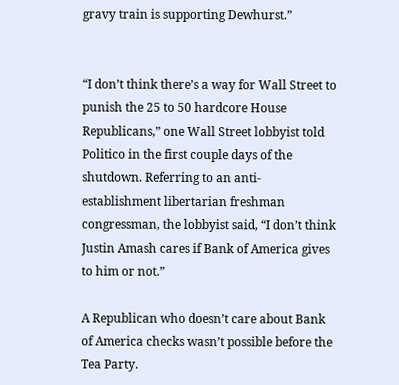gravy train is supporting Dewhurst.”


“I don’t think there’s a way for Wall Street to punish the 25 to 50 hardcore House Republicans,” one Wall Street lobbyist told Politico in the first couple days of the shutdown. Referring to an anti-establishment libertarian freshman congressman, the lobbyist said, “I don’t think Justin Amash cares if Bank of America gives to him or not.”

A Republican who doesn’t care about Bank of America checks wasn’t possible before the Tea Party.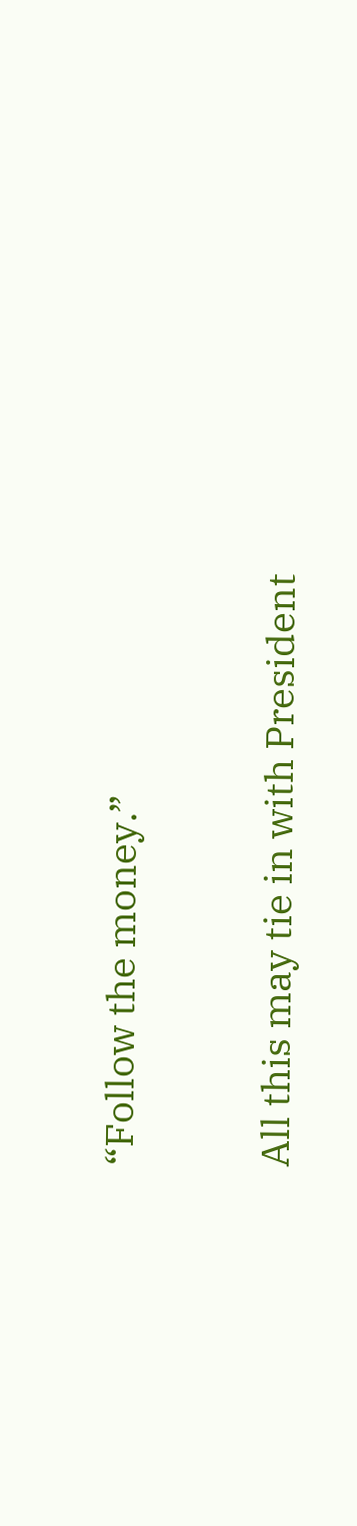“Follow the money.”

All this may tie in with President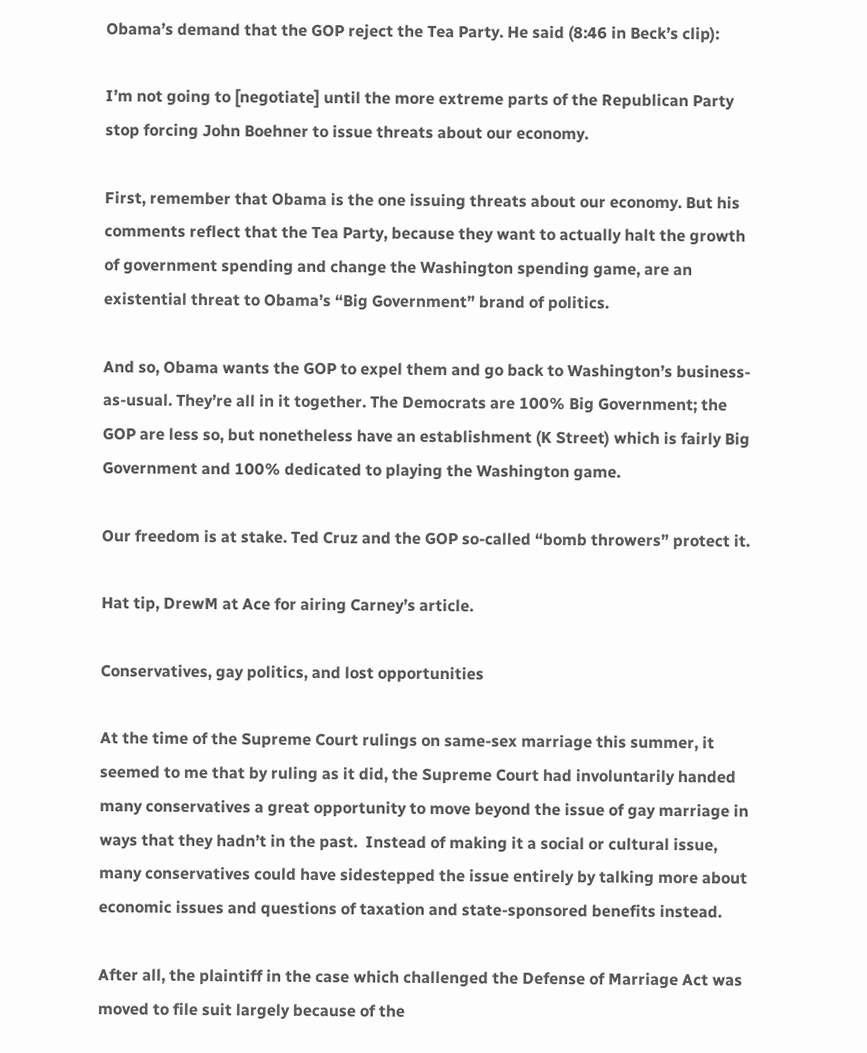Obama’s demand that the GOP reject the Tea Party. He said (8:46 in Beck’s clip):

I’m not going to [negotiate] until the more extreme parts of the Republican Party stop forcing John Boehner to issue threats about our economy.

First, remember that Obama is the one issuing threats about our economy. But his comments reflect that the Tea Party, because they want to actually halt the growth of government spending and change the Washington spending game, are an existential threat to Obama’s “Big Government” brand of politics.

And so, Obama wants the GOP to expel them and go back to Washington’s business-as-usual. They’re all in it together. The Democrats are 100% Big Government; the GOP are less so, but nonetheless have an establishment (K Street) which is fairly Big Government and 100% dedicated to playing the Washington game.

Our freedom is at stake. Ted Cruz and the GOP so-called “bomb throwers” protect it.

Hat tip, DrewM at Ace for airing Carney’s article.

Conservatives, gay politics, and lost opportunities

At the time of the Supreme Court rulings on same-sex marriage this summer, it seemed to me that by ruling as it did, the Supreme Court had involuntarily handed many conservatives a great opportunity to move beyond the issue of gay marriage in ways that they hadn’t in the past.  Instead of making it a social or cultural issue, many conservatives could have sidestepped the issue entirely by talking more about economic issues and questions of taxation and state-sponsored benefits instead.

After all, the plaintiff in the case which challenged the Defense of Marriage Act was moved to file suit largely because of the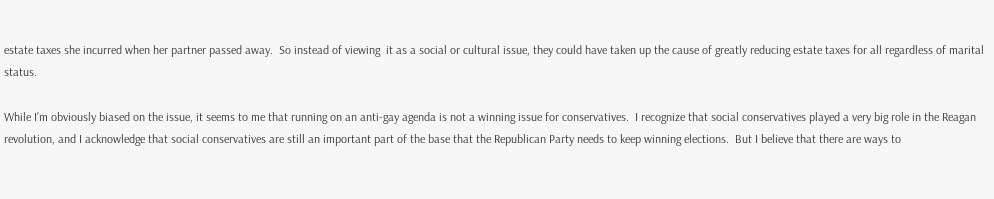estate taxes she incurred when her partner passed away.  So instead of viewing  it as a social or cultural issue, they could have taken up the cause of greatly reducing estate taxes for all regardless of marital status.

While I’m obviously biased on the issue, it seems to me that running on an anti-gay agenda is not a winning issue for conservatives.  I recognize that social conservatives played a very big role in the Reagan revolution, and I acknowledge that social conservatives are still an important part of the base that the Republican Party needs to keep winning elections.  But I believe that there are ways to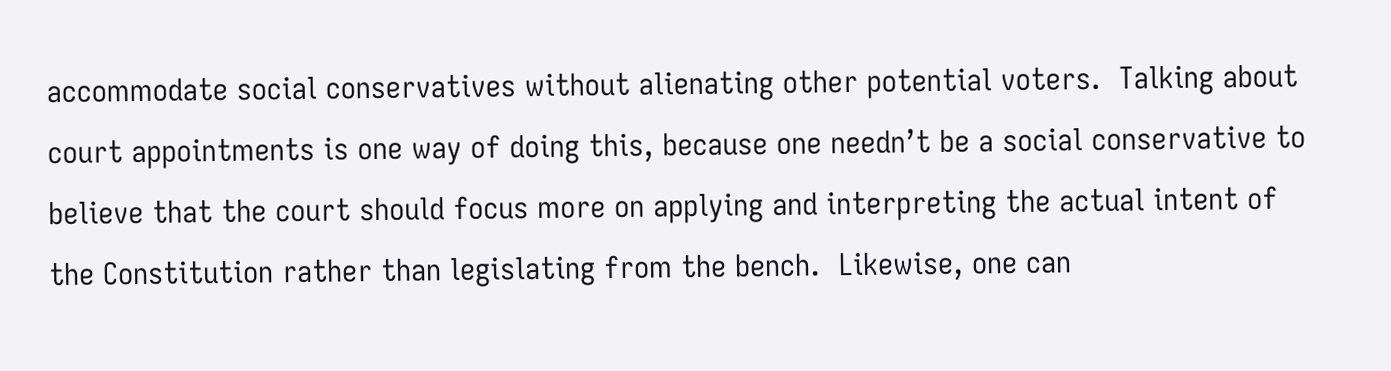accommodate social conservatives without alienating other potential voters.  Talking about court appointments is one way of doing this, because one needn’t be a social conservative to believe that the court should focus more on applying and interpreting the actual intent of the Constitution rather than legislating from the bench.  Likewise, one can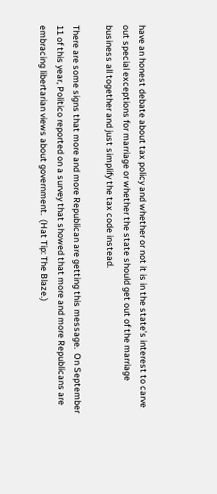have an honest debate about tax policy and whether or not it is in the state’s interest to carve out special exceptions for marriage or whether the state should get out of the marriage business all together and just simplify the tax code instead.

There are some signs that more and more Republican are getting this message.  On September 11 of this year, Politico reported on a survey that showed that more and more Republicans are embracing libertarian views about government.  (Hat Tip: The Blaze.)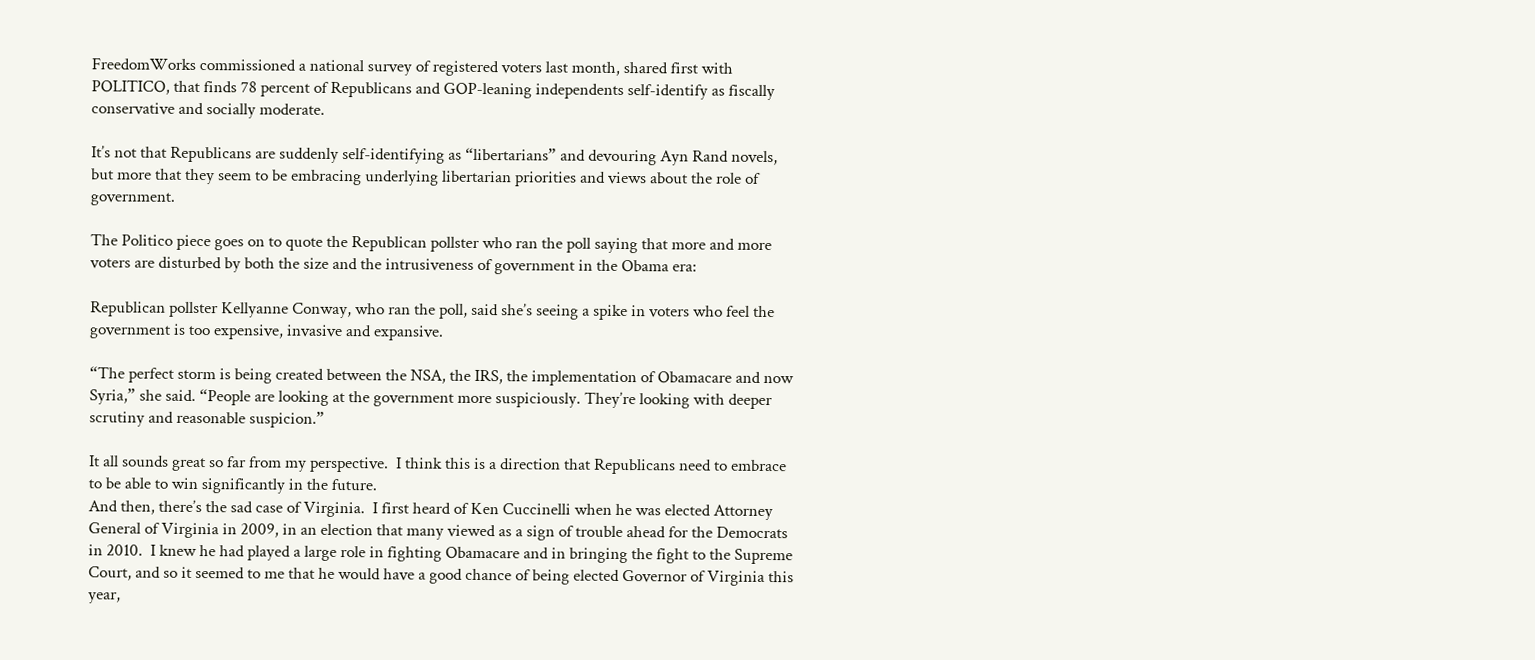FreedomWorks commissioned a national survey of registered voters last month, shared first with POLITICO, that finds 78 percent of Republicans and GOP-leaning independents self-identify as fiscally conservative and socially moderate.

It’s not that Republicans are suddenly self-identifying as “libertarians” and devouring Ayn Rand novels, but more that they seem to be embracing underlying libertarian priorities and views about the role of government.

The Politico piece goes on to quote the Republican pollster who ran the poll saying that more and more voters are disturbed by both the size and the intrusiveness of government in the Obama era:

Republican pollster Kellyanne Conway, who ran the poll, said she’s seeing a spike in voters who feel the government is too expensive, invasive and expansive.

“The perfect storm is being created between the NSA, the IRS, the implementation of Obamacare and now Syria,” she said. “People are looking at the government more suspiciously. They’re looking with deeper scrutiny and reasonable suspicion.”

It all sounds great so far from my perspective.  I think this is a direction that Republicans need to embrace to be able to win significantly in the future.
And then, there’s the sad case of Virginia.  I first heard of Ken Cuccinelli when he was elected Attorney General of Virginia in 2009, in an election that many viewed as a sign of trouble ahead for the Democrats in 2010.  I knew he had played a large role in fighting Obamacare and in bringing the fight to the Supreme Court, and so it seemed to me that he would have a good chance of being elected Governor of Virginia this year,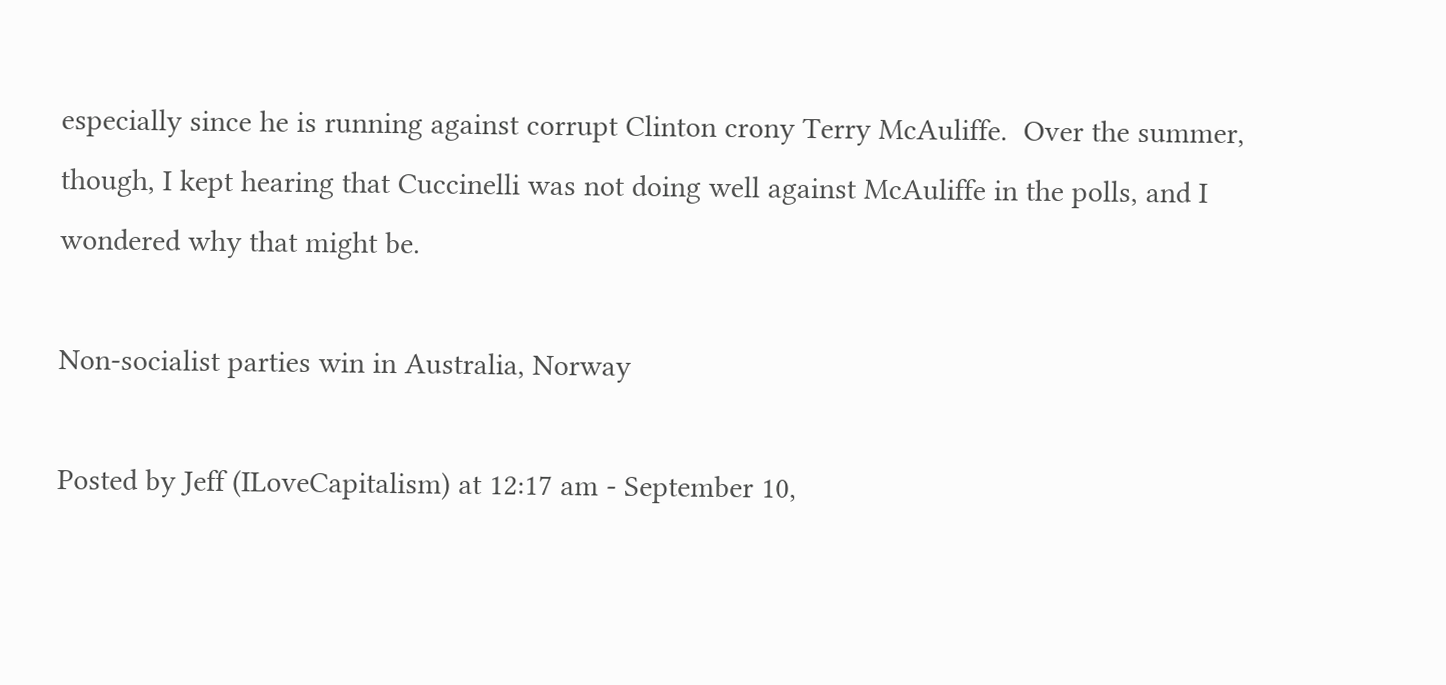especially since he is running against corrupt Clinton crony Terry McAuliffe.  Over the summer, though, I kept hearing that Cuccinelli was not doing well against McAuliffe in the polls, and I wondered why that might be.

Non-socialist parties win in Australia, Norway

Posted by Jeff (ILoveCapitalism) at 12:17 am - September 10,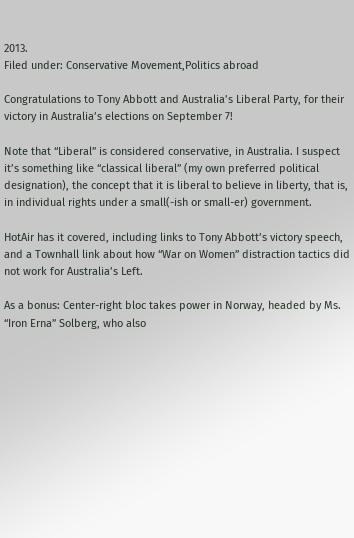2013.
Filed under: Conservative Movement,Politics abroad

Congratulations to Tony Abbott and Australia’s Liberal Party, for their victory in Australia’s elections on September 7!

Note that “Liberal” is considered conservative, in Australia. I suspect it’s something like “classical liberal” (my own preferred political designation), the concept that it is liberal to believe in liberty, that is, in individual rights under a small(-ish or small-er) government.

HotAir has it covered, including links to Tony Abbott’s victory speech, and a Townhall link about how “War on Women” distraction tactics did not work for Australia’s Left.

As a bonus: Center-right bloc takes power in Norway, headed by Ms. “Iron Erna” Solberg, who also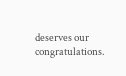deserves our congratulations.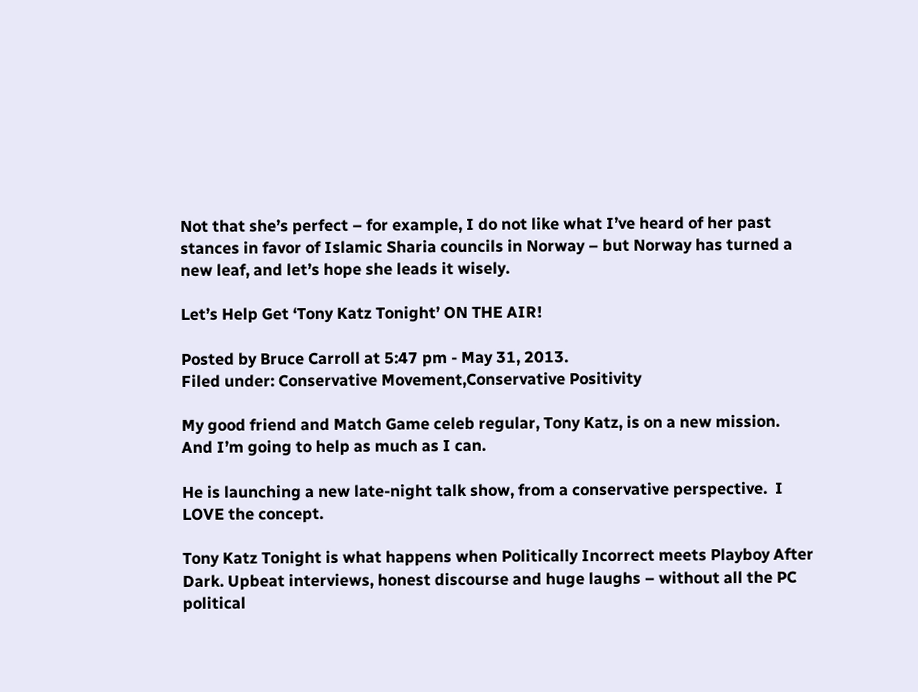Not that she’s perfect – for example, I do not like what I’ve heard of her past stances in favor of Islamic Sharia councils in Norway – but Norway has turned a new leaf, and let’s hope she leads it wisely.

Let’s Help Get ‘Tony Katz Tonight’ ON THE AIR!

Posted by Bruce Carroll at 5:47 pm - May 31, 2013.
Filed under: Conservative Movement,Conservative Positivity

My good friend and Match Game celeb regular, Tony Katz, is on a new mission.  And I’m going to help as much as I can.

He is launching a new late-night talk show, from a conservative perspective.  I LOVE the concept.

Tony Katz Tonight is what happens when Politically Incorrect meets Playboy After Dark. Upbeat interviews, honest discourse and huge laughs – without all the PC political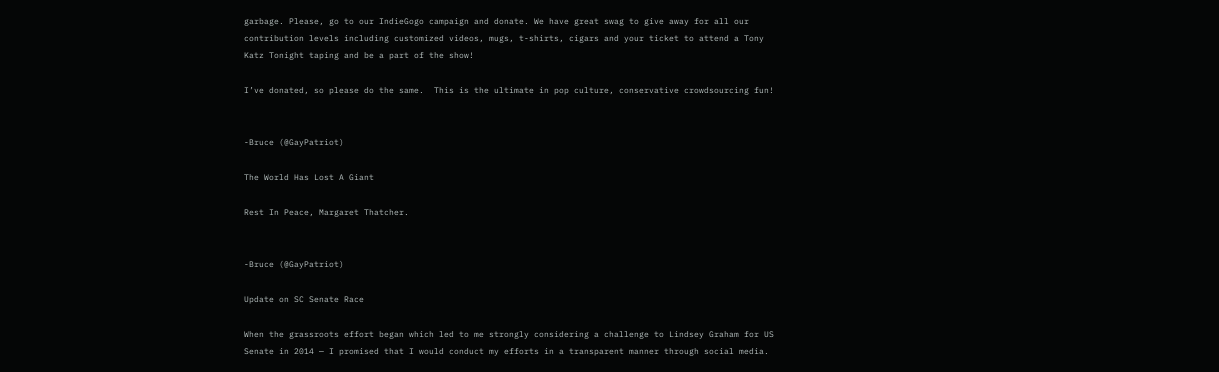garbage. Please, go to our IndieGogo campaign and donate. We have great swag to give away for all our contribution levels including customized videos, mugs, t-shirts, cigars and your ticket to attend a Tony Katz Tonight taping and be a part of the show!

I’ve donated, so please do the same.  This is the ultimate in pop culture, conservative crowdsourcing fun!


-Bruce (@GayPatriot)

The World Has Lost A Giant

Rest In Peace, Margaret Thatcher.


-Bruce (@GayPatriot)

Update on SC Senate Race

When the grassroots effort began which led to me strongly considering a challenge to Lindsey Graham for US Senate in 2014 — I promised that I would conduct my efforts in a transparent manner through social media.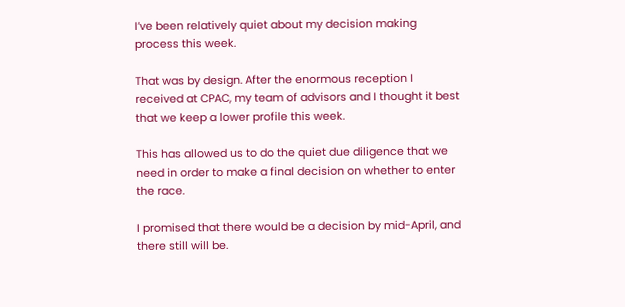I’ve been relatively quiet about my decision making process this week.

That was by design. After the enormous reception I received at CPAC, my team of advisors and I thought it best that we keep a lower profile this week.

This has allowed us to do the quiet due diligence that we need in order to make a final decision on whether to enter the race.

I promised that there would be a decision by mid-April, and there still will be.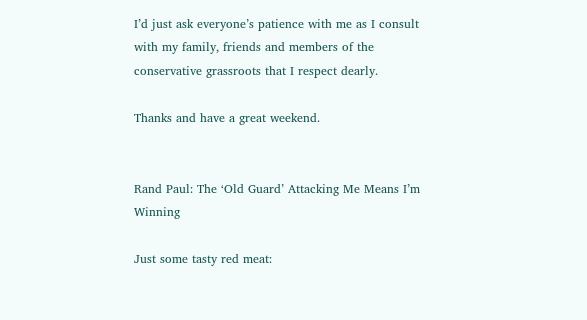I’d just ask everyone’s patience with me as I consult with my family, friends and members of the conservative grassroots that I respect dearly.

Thanks and have a great weekend.


Rand Paul: The ‘Old Guard’ Attacking Me Means I’m Winning

Just some tasty red meat: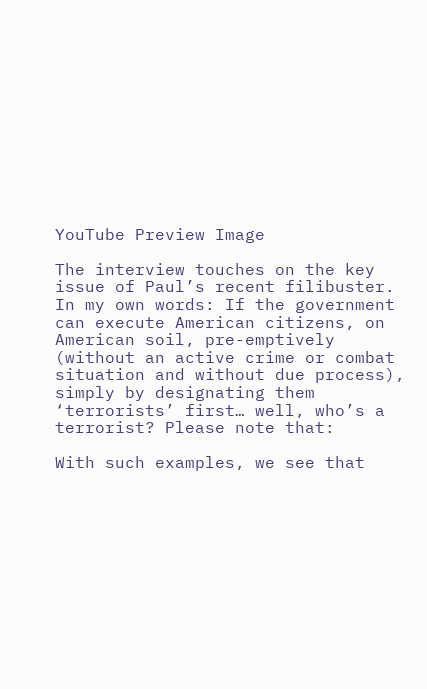YouTube Preview Image

The interview touches on the key issue of Paul’s recent filibuster. In my own words: If the government can execute American citizens, on American soil, pre-emptively (without an active crime or combat situation and without due process), simply by designating them ‘terrorists’ first… well, who’s a terrorist? Please note that:

With such examples, we see that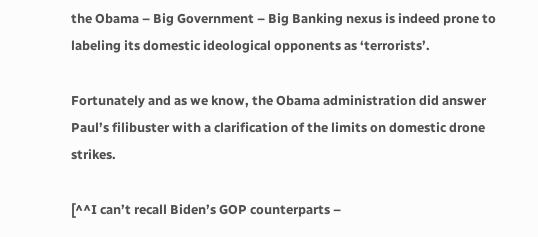the Obama – Big Government – Big Banking nexus is indeed prone to labeling its domestic ideological opponents as ‘terrorists’.

Fortunately and as we know, the Obama administration did answer Paul’s filibuster with a clarification of the limits on domestic drone strikes.

[^^I can’t recall Biden’s GOP counterparts –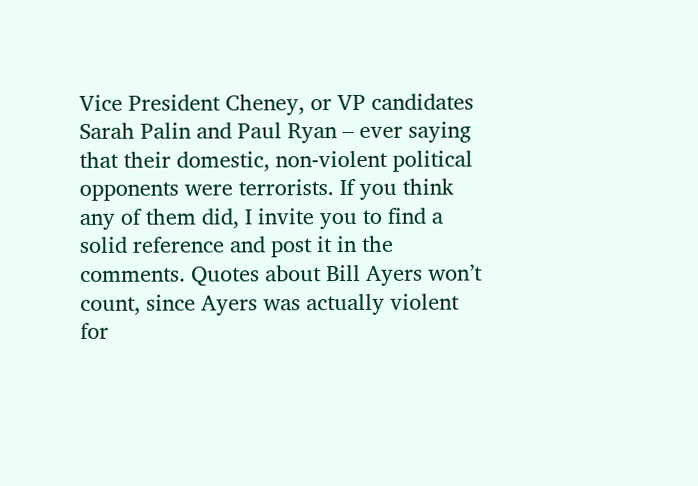Vice President Cheney, or VP candidates Sarah Palin and Paul Ryan – ever saying that their domestic, non-violent political opponents were terrorists. If you think any of them did, I invite you to find a solid reference and post it in the comments. Quotes about Bill Ayers won’t count, since Ayers was actually violent for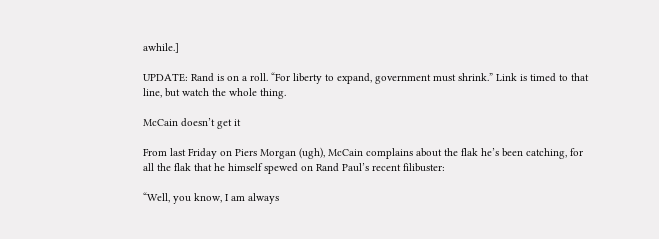awhile.]

UPDATE: Rand is on a roll. “For liberty to expand, government must shrink.” Link is timed to that line, but watch the whole thing.

McCain doesn’t get it

From last Friday on Piers Morgan (ugh), McCain complains about the flak he’s been catching, for all the flak that he himself spewed on Rand Paul’s recent filibuster:

“Well, you know, I am always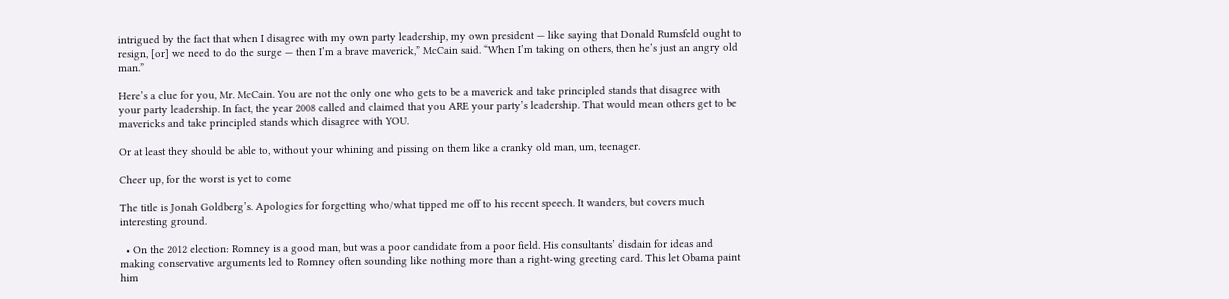intrigued by the fact that when I disagree with my own party leadership, my own president — like saying that Donald Rumsfeld ought to resign, [or] we need to do the surge — then I’m a brave maverick,” McCain said. “When I’m taking on others, then he’s just an angry old man.”

Here’s a clue for you, Mr. McCain. You are not the only one who gets to be a maverick and take principled stands that disagree with your party leadership. In fact, the year 2008 called and claimed that you ARE your party’s leadership. That would mean others get to be mavericks and take principled stands which disagree with YOU.

Or at least they should be able to, without your whining and pissing on them like a cranky old man, um, teenager.

Cheer up, for the worst is yet to come

The title is Jonah Goldberg’s. Apologies for forgetting who/what tipped me off to his recent speech. It wanders, but covers much interesting ground.

  • On the 2012 election: Romney is a good man, but was a poor candidate from a poor field. His consultants’ disdain for ideas and making conservative arguments led to Romney often sounding like nothing more than a right-wing greeting card. This let Obama paint him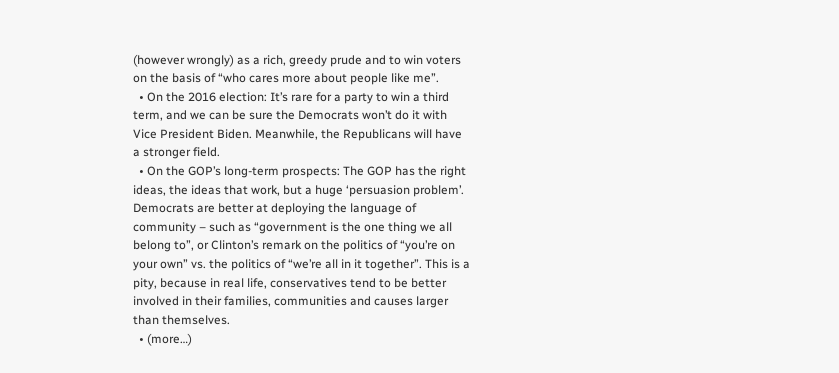(however wrongly) as a rich, greedy prude and to win voters on the basis of “who cares more about people like me”.
  • On the 2016 election: It’s rare for a party to win a third term, and we can be sure the Democrats won’t do it with Vice President Biden. Meanwhile, the Republicans will have a stronger field.
  • On the GOP’s long-term prospects: The GOP has the right ideas, the ideas that work, but a huge ‘persuasion problem’. Democrats are better at deploying the language of community – such as “government is the one thing we all belong to”, or Clinton’s remark on the politics of “you’re on your own” vs. the politics of “we’re all in it together”. This is a pity, because in real life, conservatives tend to be better involved in their families, communities and causes larger than themselves.
  • (more…)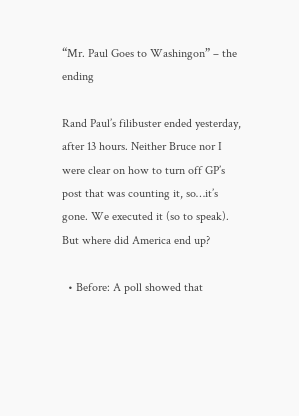“Mr. Paul Goes to Washingon” – the ending

Rand Paul’s filibuster ended yesterday, after 13 hours. Neither Bruce nor I were clear on how to turn off GP’s post that was counting it, so…it’s gone. We executed it (so to speak). But where did America end up?

  • Before: A poll showed that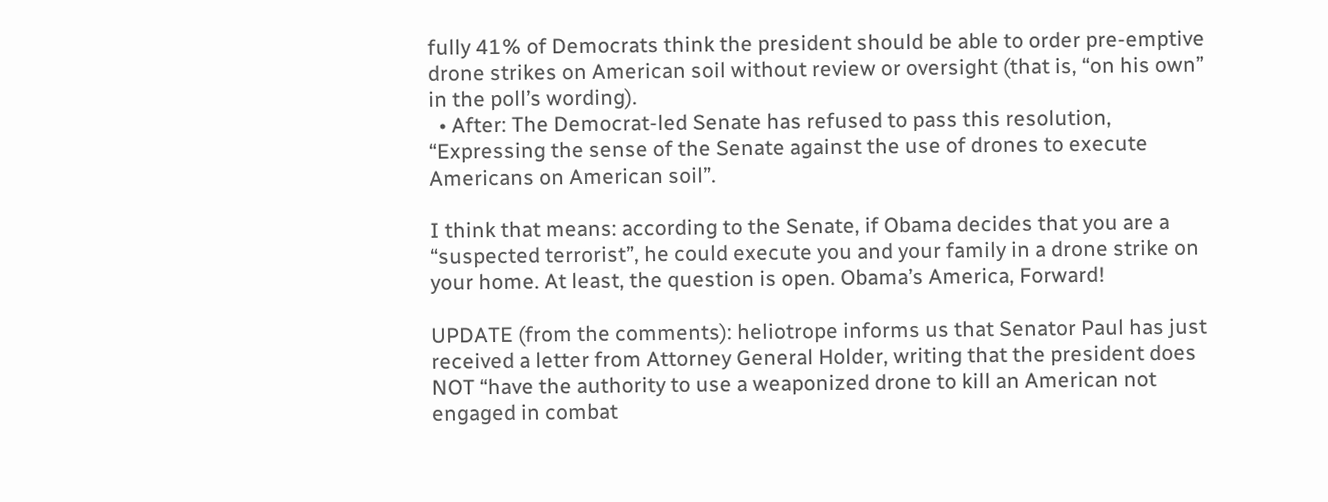fully 41% of Democrats think the president should be able to order pre-emptive drone strikes on American soil without review or oversight (that is, “on his own” in the poll’s wording).
  • After: The Democrat-led Senate has refused to pass this resolution, “Expressing the sense of the Senate against the use of drones to execute Americans on American soil”.

I think that means: according to the Senate, if Obama decides that you are a “suspected terrorist”, he could execute you and your family in a drone strike on your home. At least, the question is open. Obama’s America, Forward!

UPDATE (from the comments): heliotrope informs us that Senator Paul has just received a letter from Attorney General Holder, writing that the president does NOT “have the authority to use a weaponized drone to kill an American not engaged in combat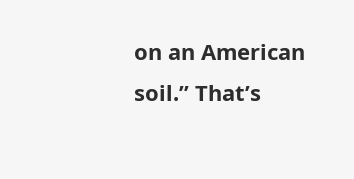on an American soil.” That’s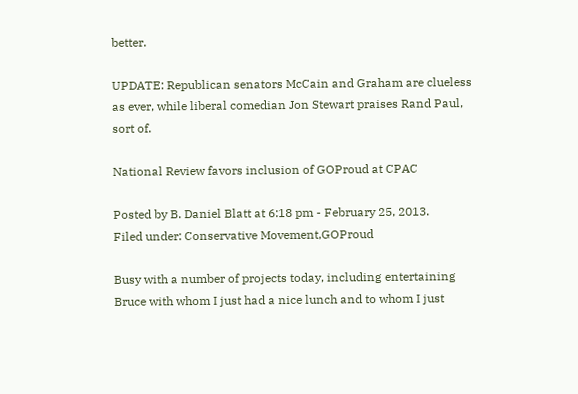better.

UPDATE: Republican senators McCain and Graham are clueless as ever, while liberal comedian Jon Stewart praises Rand Paul, sort of.

National Review favors inclusion of GOProud at CPAC

Posted by B. Daniel Blatt at 6:18 pm - February 25, 2013.
Filed under: Conservative Movement,GOProud

Busy with a number of projects today, including entertaining Bruce with whom I just had a nice lunch and to whom I just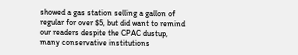showed a gas station selling a gallon of regular for over $5, but did want to remind our readers despite the CPAC dustup, many conservative institutions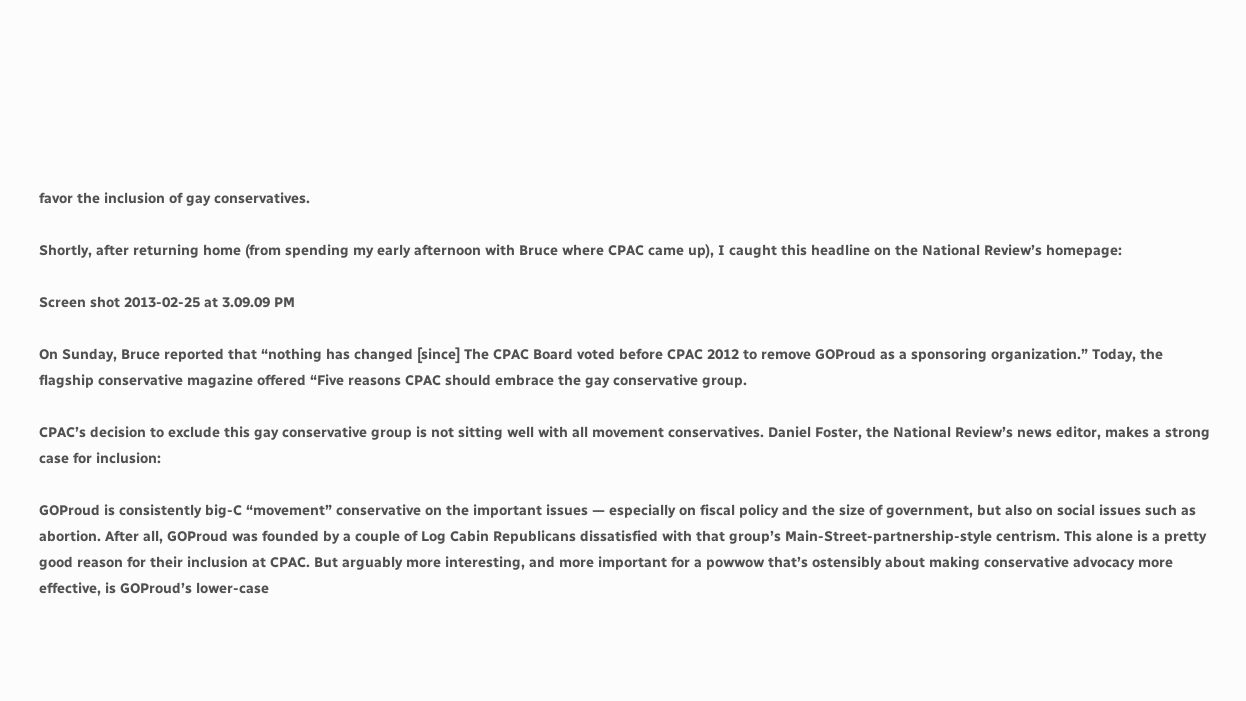favor the inclusion of gay conservatives.

Shortly, after returning home (from spending my early afternoon with Bruce where CPAC came up), I caught this headline on the National Review’s homepage:

Screen shot 2013-02-25 at 3.09.09 PM

On Sunday, Bruce reported that “nothing has changed [since] The CPAC Board voted before CPAC 2012 to remove GOProud as a sponsoring organization.” Today, the flagship conservative magazine offered “Five reasons CPAC should embrace the gay conservative group.

CPAC’s decision to exclude this gay conservative group is not sitting well with all movement conservatives. Daniel Foster, the National Review’s news editor, makes a strong case for inclusion:

GOProud is consistently big-C “movement” conservative on the important issues — especially on fiscal policy and the size of government, but also on social issues such as abortion. After all, GOProud was founded by a couple of Log Cabin Republicans dissatisfied with that group’s Main-Street-partnership-style centrism. This alone is a pretty good reason for their inclusion at CPAC. But arguably more interesting, and more important for a powwow that’s ostensibly about making conservative advocacy more effective, is GOProud’s lower-case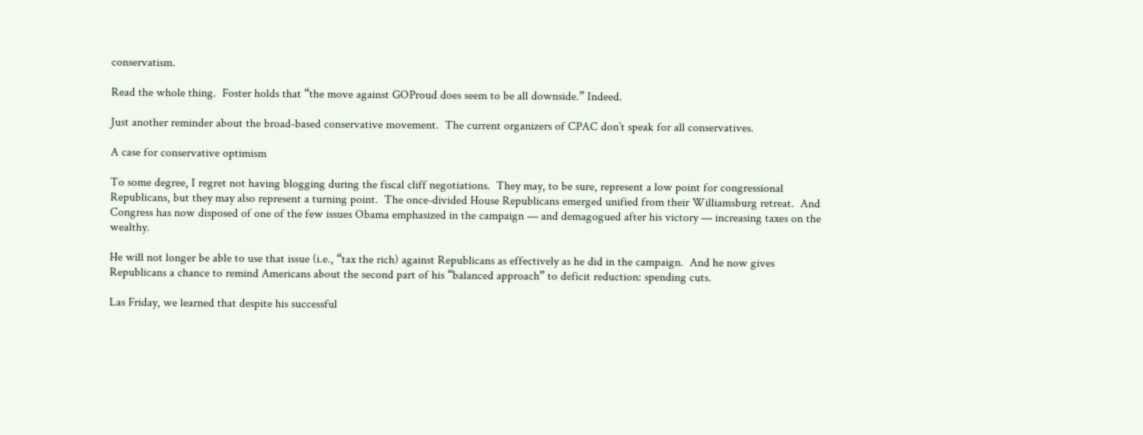conservatism.

Read the whole thing.  Foster holds that “the move against GOProud does seem to be all downside.” Indeed.

Just another reminder about the broad-based conservative movement.  The current organizers of CPAC don’t speak for all conservatives.

A case for conservative optimism

To some degree, I regret not having blogging during the fiscal cliff negotiations.  They may, to be sure, represent a low point for congressional Republicans, but they may also represent a turning point.  The once-divided House Republicans emerged unified from their Williamsburg retreat.  And Congress has now disposed of one of the few issues Obama emphasized in the campaign — and demagogued after his victory — increasing taxes on the wealthy.

He will not longer be able to use that issue (i.e., “tax the rich) against Republicans as effectively as he did in the campaign.  And he now gives Republicans a chance to remind Americans about the second part of his “balanced approach” to deficit reduction: spending cuts.

Las Friday, we learned that despite his successful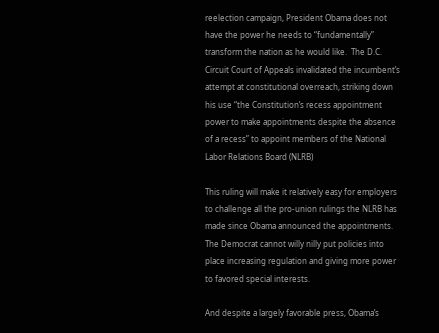reelection campaign, President Obama does not have the power he needs to “fundamentally” transform the nation as he would like.  The D.C. Circuit Court of Appeals invalidated the incumbent’s attempt at constitutional overreach, striking down his use “the Constitution’s recess appointment power to make appointments despite the absence of a recess” to appoint members of the National Labor Relations Board (NLRB)

This ruling will make it relatively easy for employers to challenge all the pro-union rulings the NLRB has made since Obama announced the appointments.  The Democrat cannot willy nilly put policies into place increasing regulation and giving more power to favored special interests.

And despite a largely favorable press, Obama’s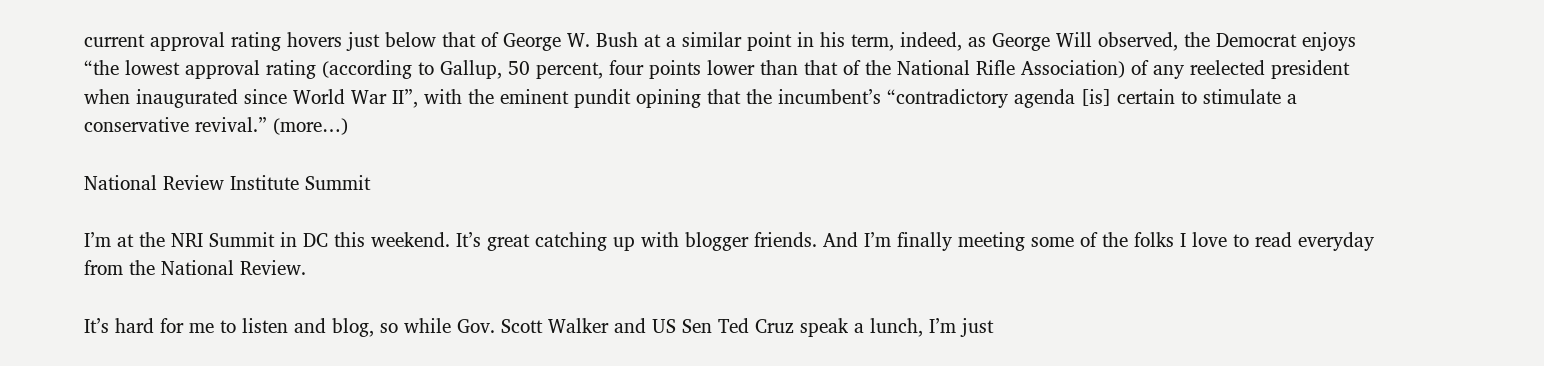current approval rating hovers just below that of George W. Bush at a similar point in his term, indeed, as George Will observed, the Democrat enjoys “the lowest approval rating (according to Gallup, 50 percent, four points lower than that of the National Rifle Association) of any reelected president when inaugurated since World War II”, with the eminent pundit opining that the incumbent’s “contradictory agenda [is] certain to stimulate a conservative revival.” (more…)

National Review Institute Summit

I’m at the NRI Summit in DC this weekend. It’s great catching up with blogger friends. And I’m finally meeting some of the folks I love to read everyday from the National Review.

It’s hard for me to listen and blog, so while Gov. Scott Walker and US Sen Ted Cruz speak a lunch, I’m just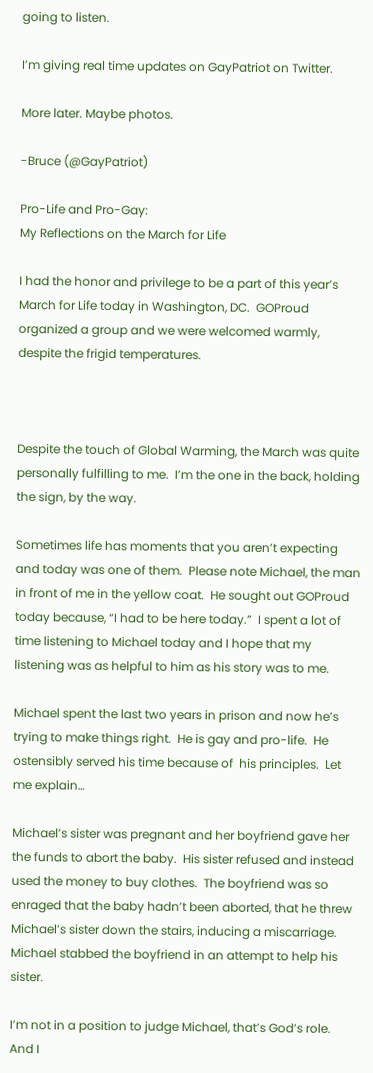going to listen.

I’m giving real time updates on GayPatriot on Twitter.

More later. Maybe photos.

-Bruce (@GayPatriot)

Pro-Life and Pro-Gay:
My Reflections on the March for Life

I had the honor and privilege to be a part of this year’s March for Life today in Washington, DC.  GOProud organized a group and we were welcomed warmly, despite the frigid temperatures.



Despite the touch of Global Warming, the March was quite personally fulfilling to me.  I’m the one in the back, holding the sign, by the way.

Sometimes life has moments that you aren’t expecting and today was one of them.  Please note Michael, the man in front of me in the yellow coat.  He sought out GOProud today because, “I had to be here today.”  I spent a lot of time listening to Michael today and I hope that my listening was as helpful to him as his story was to me.

Michael spent the last two years in prison and now he’s trying to make things right.  He is gay and pro-life.  He ostensibly served his time because of  his principles.  Let me explain…

Michael’s sister was pregnant and her boyfriend gave her the funds to abort the baby.  His sister refused and instead used the money to buy clothes.  The boyfriend was so enraged that the baby hadn’t been aborted, that he threw Michael’s sister down the stairs, inducing a miscarriage. Michael stabbed the boyfriend in an attempt to help his sister.

I’m not in a position to judge Michael, that’s God’s role.  And I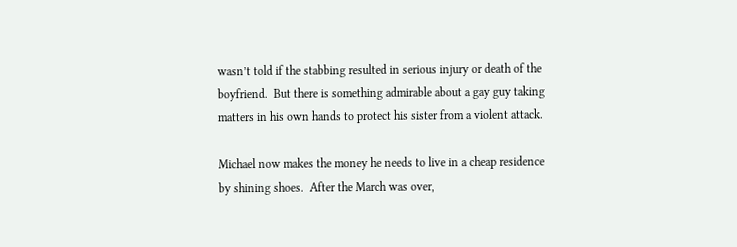wasn’t told if the stabbing resulted in serious injury or death of the boyfriend.  But there is something admirable about a gay guy taking matters in his own hands to protect his sister from a violent attack.

Michael now makes the money he needs to live in a cheap residence by shining shoes.  After the March was over,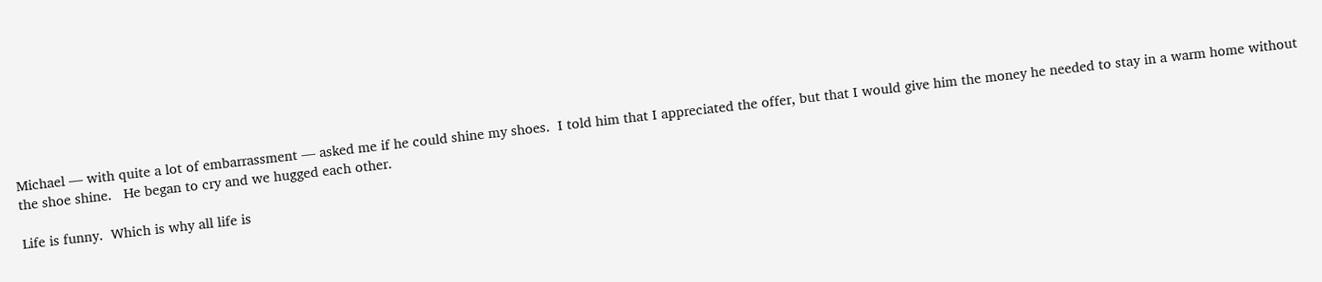Michael — with quite a lot of embarrassment — asked me if he could shine my shoes.  I told him that I appreciated the offer, but that I would give him the money he needed to stay in a warm home without the shoe shine.   He began to cry and we hugged each other.

Life is funny.  Which is why all life is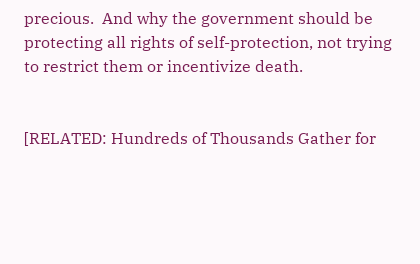precious.  And why the government should be protecting all rights of self-protection, not trying to restrict them or incentivize death.


[RELATED: Hundreds of Thousands Gather for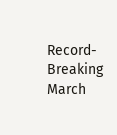Record-Breaking March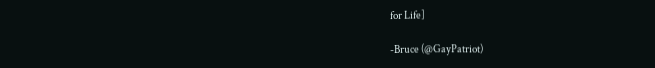for Life]

-Bruce (@GayPatriot)